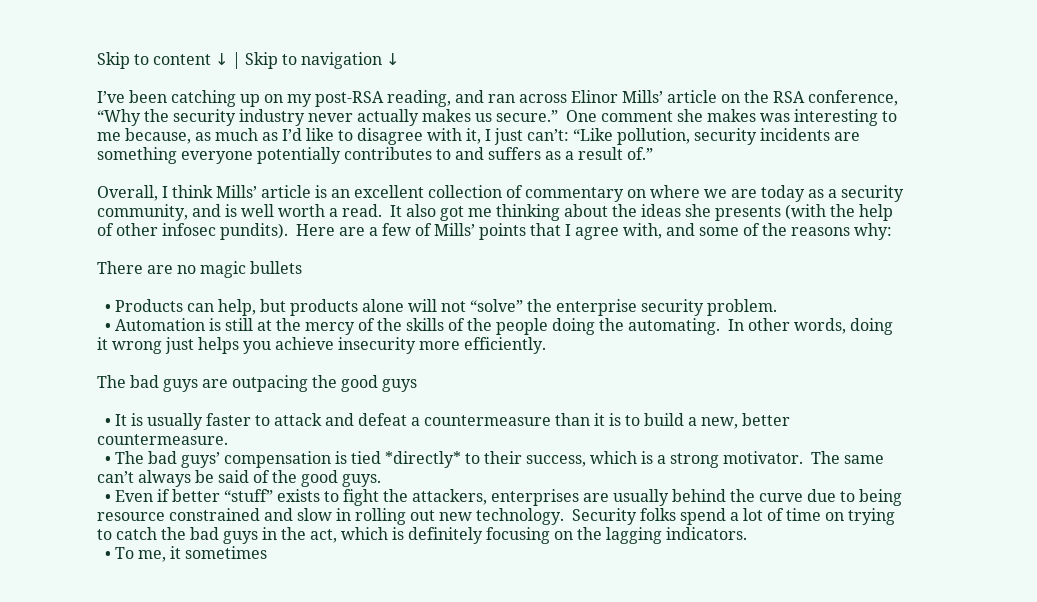Skip to content ↓ | Skip to navigation ↓

I’ve been catching up on my post-RSA reading, and ran across Elinor Mills’ article on the RSA conference, “Why the security industry never actually makes us secure.”  One comment she makes was interesting to me because, as much as I’d like to disagree with it, I just can’t: “Like pollution, security incidents are something everyone potentially contributes to and suffers as a result of.”

Overall, I think Mills’ article is an excellent collection of commentary on where we are today as a security community, and is well worth a read.  It also got me thinking about the ideas she presents (with the help of other infosec pundits).  Here are a few of Mills’ points that I agree with, and some of the reasons why:

There are no magic bullets

  • Products can help, but products alone will not “solve” the enterprise security problem.
  • Automation is still at the mercy of the skills of the people doing the automating.  In other words, doing it wrong just helps you achieve insecurity more efficiently.

The bad guys are outpacing the good guys

  • It is usually faster to attack and defeat a countermeasure than it is to build a new, better countermeasure.
  • The bad guys’ compensation is tied *directly* to their success, which is a strong motivator.  The same can’t always be said of the good guys.
  • Even if better “stuff” exists to fight the attackers, enterprises are usually behind the curve due to being resource constrained and slow in rolling out new technology.  Security folks spend a lot of time on trying to catch the bad guys in the act, which is definitely focusing on the lagging indicators.
  • To me, it sometimes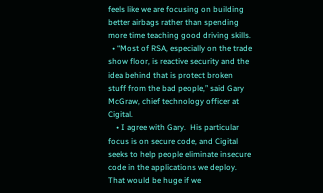feels like we are focusing on building better airbags rather than spending more time teaching good driving skills.
  • “Most of RSA, especially on the trade show floor, is reactive security and the idea behind that is protect broken stuff from the bad people,” said Gary McGraw, chief technology officer at Cigital.
    • I agree with Gary.  His particular focus is on secure code, and Cigital seeks to help people eliminate insecure code in the applications we deploy.  That would be huge if we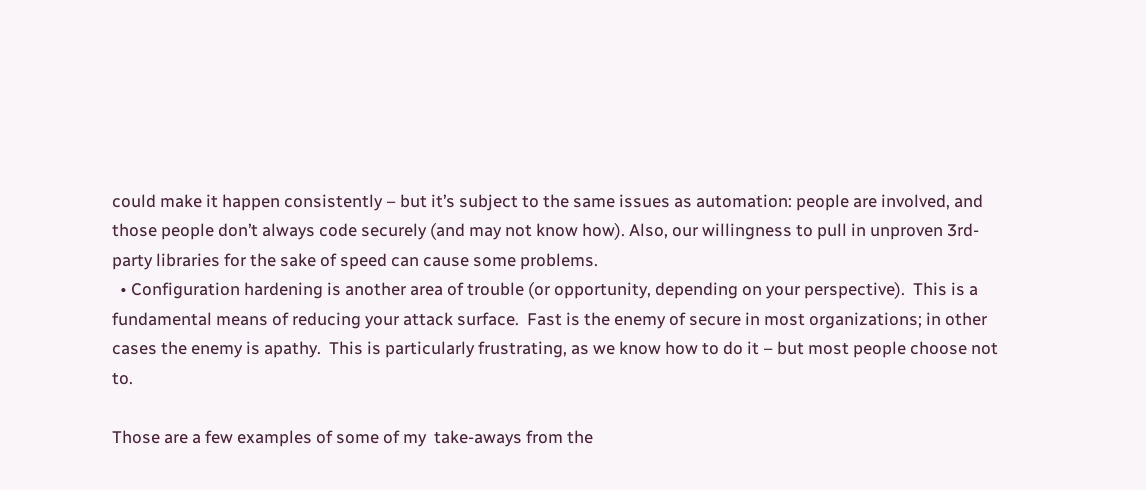could make it happen consistently – but it’s subject to the same issues as automation: people are involved, and those people don’t always code securely (and may not know how). Also, our willingness to pull in unproven 3rd-party libraries for the sake of speed can cause some problems.
  • Configuration hardening is another area of trouble (or opportunity, depending on your perspective).  This is a fundamental means of reducing your attack surface.  Fast is the enemy of secure in most organizations; in other cases the enemy is apathy.  This is particularly frustrating, as we know how to do it – but most people choose not to.

Those are a few examples of some of my  take-aways from the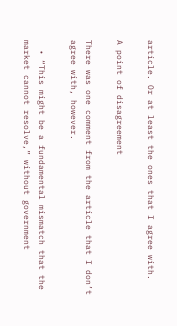article. Or at least the ones that I agree with.

A point of disagreement

There was one comment from the article that I don’t agree with, however.

  • “This might be a fundamental mismatch that the market cannot resolve,” without government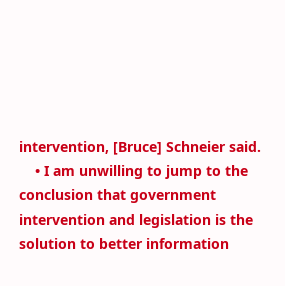intervention, [Bruce] Schneier said.
    • I am unwilling to jump to the conclusion that government intervention and legislation is the solution to better information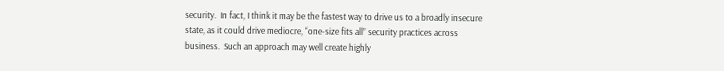security.  In fact, I think it may be the fastest way to drive us to a broadly insecure state, as it could drive mediocre, “one-size fits all” security practices across business.  Such an approach may well create highly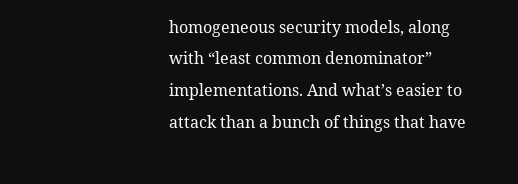homogeneous security models, along with “least common denominator” implementations. And what’s easier to attack than a bunch of things that have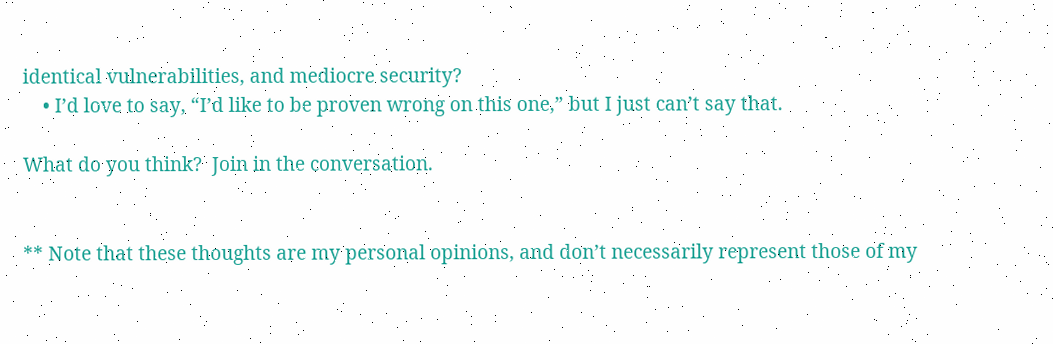identical vulnerabilities, and mediocre security?
    • I’d love to say, “I’d like to be proven wrong on this one,” but I just can’t say that.

What do you think?  Join in the conversation.


** Note that these thoughts are my personal opinions, and don’t necessarily represent those of my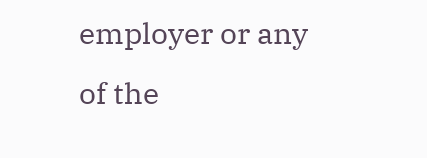employer or any of the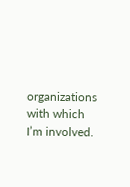organizations with which I’m involved.